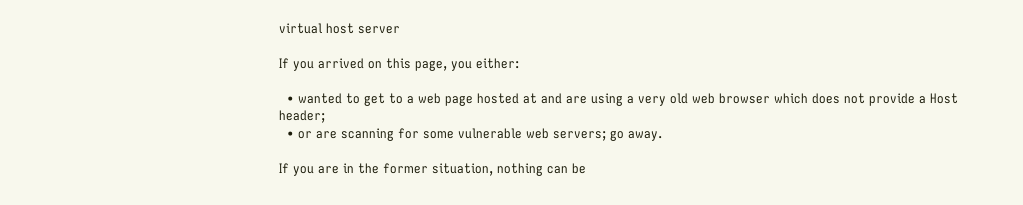virtual host server

If you arrived on this page, you either:

  • wanted to get to a web page hosted at and are using a very old web browser which does not provide a Host header;
  • or are scanning for some vulnerable web servers; go away.

If you are in the former situation, nothing can be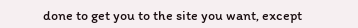done to get you to the site you want, except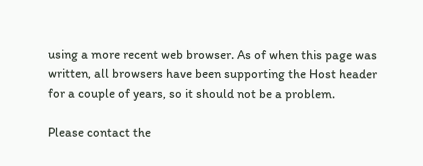using a more recent web browser. As of when this page was written, all browsers have been supporting the Host header for a couple of years, so it should not be a problem.

Please contact the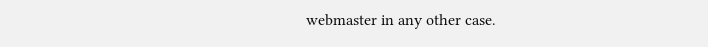webmaster in any other case.